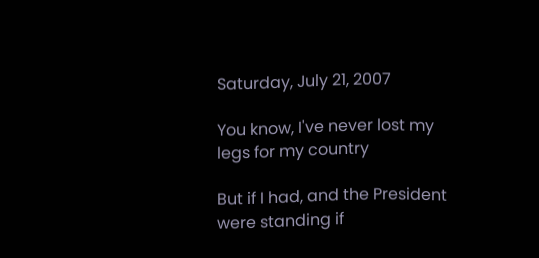Saturday, July 21, 2007

You know, I've never lost my legs for my country

But if I had, and the President were standing if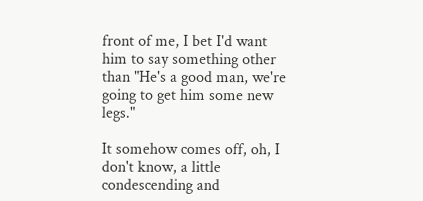front of me, I bet I'd want him to say something other than "He's a good man, we're going to get him some new legs."

It somehow comes off, oh, I don't know, a little condescending and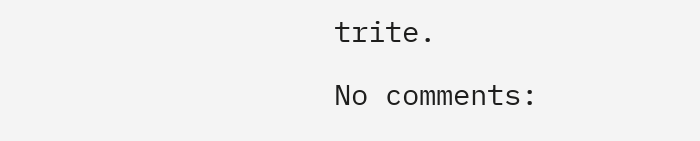trite.

No comments: